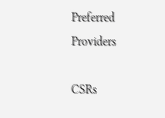Preferred Providers

CSRs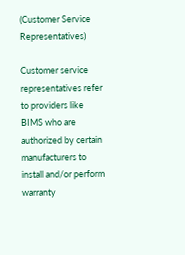(Customer Service Representatives)

Customer service representatives refer to providers like BIMS who are authorized by certain manufacturers to install and/or perform warranty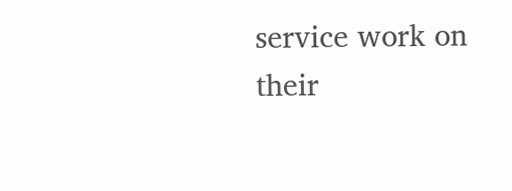service work on their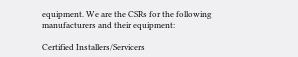equipment. We are the CSRs for the following manufacturers and their equipment:

Certified Installers/Servicers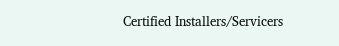Certified Installers/Servicers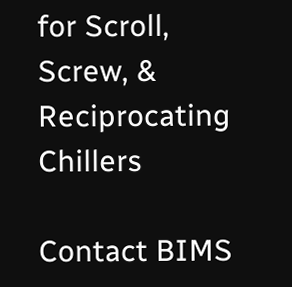for Scroll, Screw, & Reciprocating Chillers

Contact BIMS